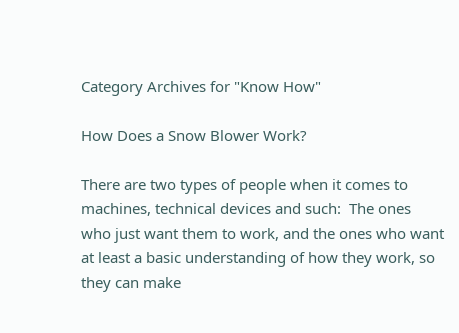Category Archives for "Know How"

How Does a Snow Blower Work?

There are two types of people when it comes to machines, technical devices and such:  The ones who just want them to work, and the ones who want at least a basic understanding of how they work, so they can make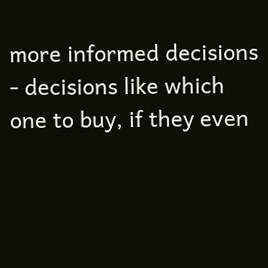more informed decisions - decisions like which one to buy, if they even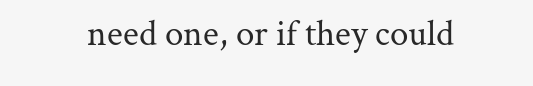need one, or if they could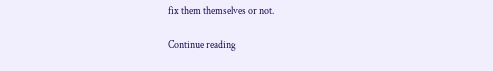fix them themselves or not.

Continue reading